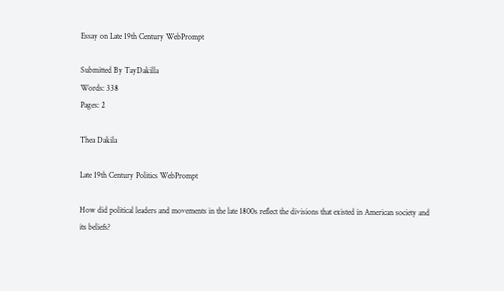Essay on Late 19th Century WebPrompt

Submitted By TayDakilla
Words: 338
Pages: 2

Thea Dakila

Late 19th Century Politics WebPrompt

How did political leaders and movements in the late 1800s reflect the divisions that existed in American society and its beliefs?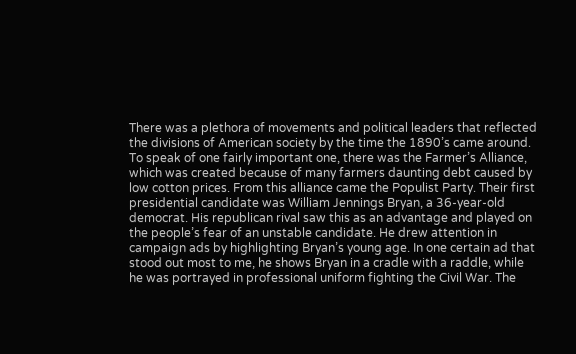There was a plethora of movements and political leaders that reflected the divisions of American society by the time the 1890’s came around. To speak of one fairly important one, there was the Farmer’s Alliance, which was created because of many farmers daunting debt caused by low cotton prices. From this alliance came the Populist Party. Their first presidential candidate was William Jennings Bryan, a 36-year-old democrat. His republican rival saw this as an advantage and played on the people’s fear of an unstable candidate. He drew attention in campaign ads by highlighting Bryan’s young age. In one certain ad that stood out most to me, he shows Bryan in a cradle with a raddle, while he was portrayed in professional uniform fighting the Civil War. The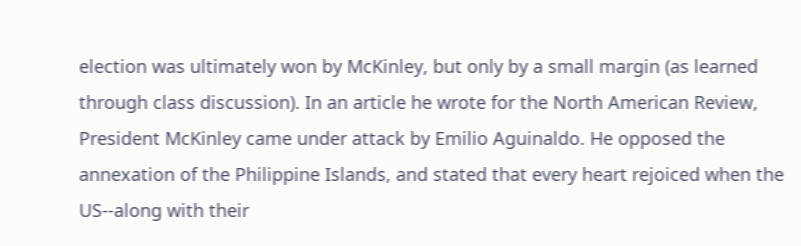election was ultimately won by McKinley, but only by a small margin (as learned through class discussion). In an article he wrote for the North American Review, President McKinley came under attack by Emilio Aguinaldo. He opposed the annexation of the Philippine Islands, and stated that every heart rejoiced when the US--along with their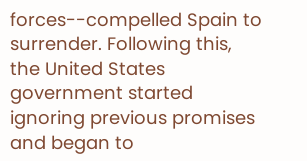forces--compelled Spain to surrender. Following this, the United States government started ignoring previous promises and began to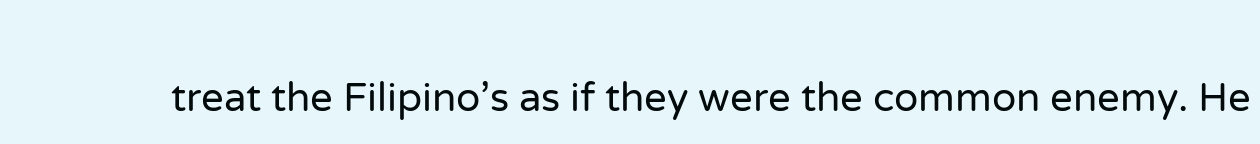treat the Filipino’s as if they were the common enemy. He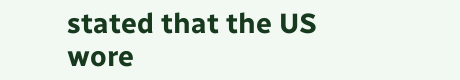stated that the US wore